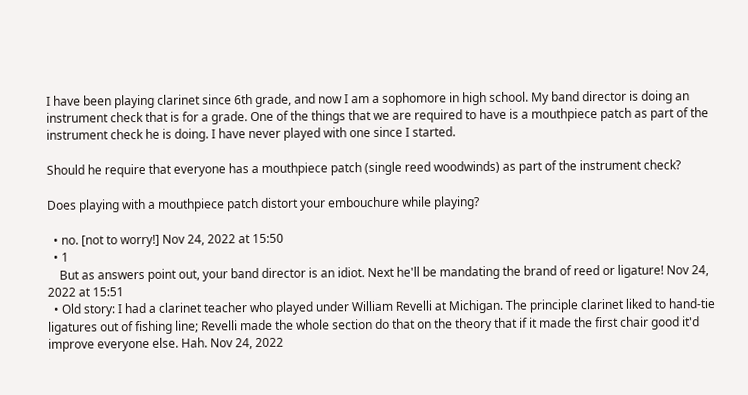I have been playing clarinet since 6th grade, and now I am a sophomore in high school. My band director is doing an instrument check that is for a grade. One of the things that we are required to have is a mouthpiece patch as part of the instrument check he is doing. I have never played with one since I started.

Should he require that everyone has a mouthpiece patch (single reed woodwinds) as part of the instrument check?

Does playing with a mouthpiece patch distort your embouchure while playing?

  • no. [not to worry!] Nov 24, 2022 at 15:50
  • 1
    But as answers point out, your band director is an idiot. Next he'll be mandating the brand of reed or ligature! Nov 24, 2022 at 15:51
  • Old story: I had a clarinet teacher who played under William Revelli at Michigan. The principle clarinet liked to hand-tie ligatures out of fishing line; Revelli made the whole section do that on the theory that if it made the first chair good it'd improve everyone else. Hah. Nov 24, 2022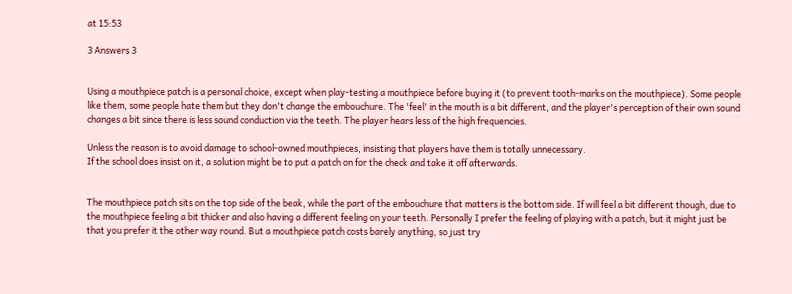at 15:53

3 Answers 3


Using a mouthpiece patch is a personal choice, except when play-testing a mouthpiece before buying it (to prevent tooth-marks on the mouthpiece). Some people like them, some people hate them but they don't change the embouchure. The 'feel' in the mouth is a bit different, and the player's perception of their own sound changes a bit since there is less sound conduction via the teeth. The player hears less of the high frequencies.

Unless the reason is to avoid damage to school-owned mouthpieces, insisting that players have them is totally unnecessary.
If the school does insist on it, a solution might be to put a patch on for the check and take it off afterwards.


The mouthpiece patch sits on the top side of the beak, while the part of the embouchure that matters is the bottom side. If will feel a bit different though, due to the mouthpiece feeling a bit thicker and also having a different feeling on your teeth. Personally I prefer the feeling of playing with a patch, but it might just be that you prefer it the other way round. But a mouthpiece patch costs barely anything, so just try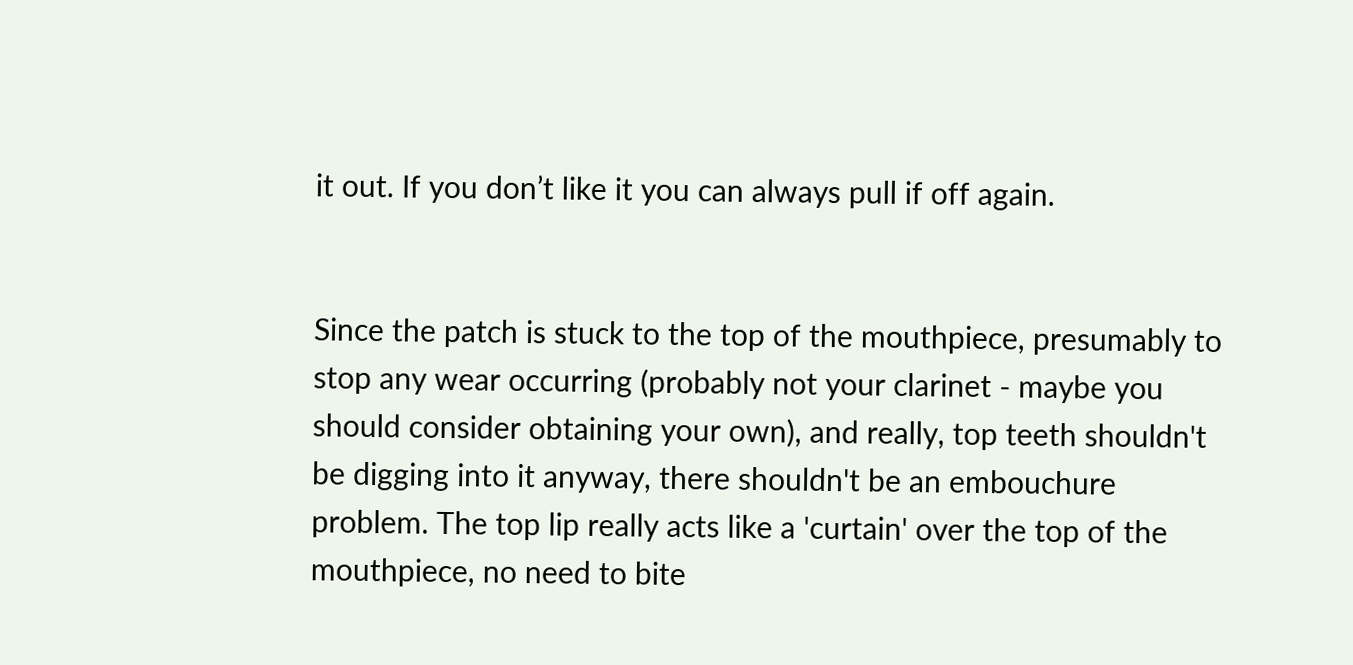it out. If you don’t like it you can always pull if off again.


Since the patch is stuck to the top of the mouthpiece, presumably to stop any wear occurring (probably not your clarinet - maybe you should consider obtaining your own), and really, top teeth shouldn't be digging into it anyway, there shouldn't be an embouchure problem. The top lip really acts like a 'curtain' over the top of the mouthpiece, no need to bite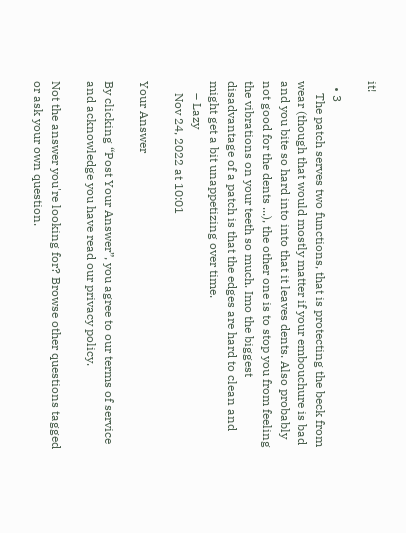it!

  • 3
    The patch serves two functions, that is protecting the beck from wear (though that would mostly matter if your embouchure is bad and you bite so hard into into that it leaves dents. Also probably not good for the dents ...), the other one is to stop you from feeling the vibrations on your teeth so much. Imo the biggest disadvantage of a patch is that the edges are hard to clean and might get a bit unappetizing over time.
    – Lazy
    Nov 24, 2022 at 10:01

Your Answer

By clicking “Post Your Answer”, you agree to our terms of service and acknowledge you have read our privacy policy.

Not the answer you're looking for? Browse other questions tagged or ask your own question.